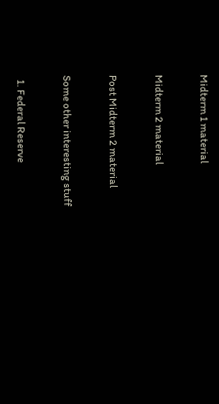Midterm 1 material

Midterm 2 material

Post Midterm 2 material

Some other interesting stuff

  1. Federal Reserve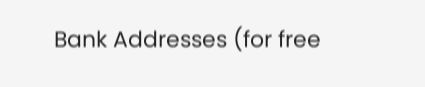Bank Addresses (for free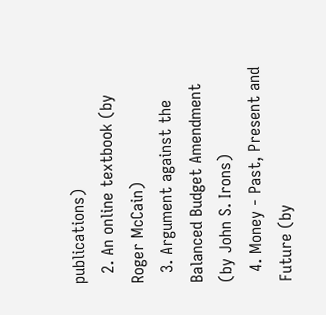publications)
  2. An online textbook (by Roger McCain)
  3. Argument against the Balanced Budget Amendment (by John S. Irons)
  4. Money - Past, Present and Future (by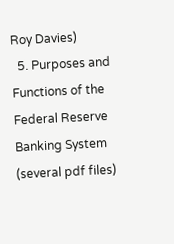Roy Davies)
  5. Purposes and Functions of the Federal Reserve Banking System (several pdf files)